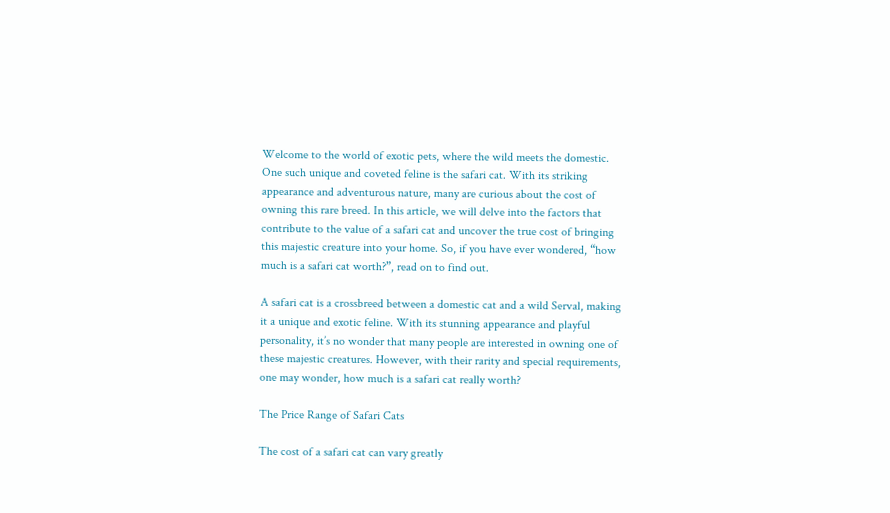Welcome to the world of exotic pets, where the wild meets the domestic. One such unique and coveted feline is the safari cat. With its striking appearance and adventurous nature, many are curious about the cost of owning this rare breed. In this article, we will delve into the factors that contribute to the value of a safari cat and uncover the true cost of bringing this majestic creature into your home. So, if you have ever wondered, “how much is a safari cat worth?”, read on to find out.

A safari cat is a crossbreed between a domestic cat and a wild Serval, making it a unique and exotic feline. With its stunning appearance and playful personality, it’s no wonder that many people are interested in owning one of these majestic creatures. However, with their rarity and special requirements, one may wonder, how much is a safari cat really worth?

The Price Range of Safari Cats

The cost of a safari cat can vary greatly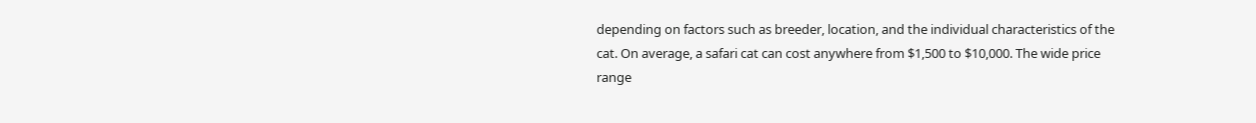depending on factors such as breeder, location, and the individual characteristics of the cat. On average, a safari cat can cost anywhere from $1,500 to $10,000. The wide price range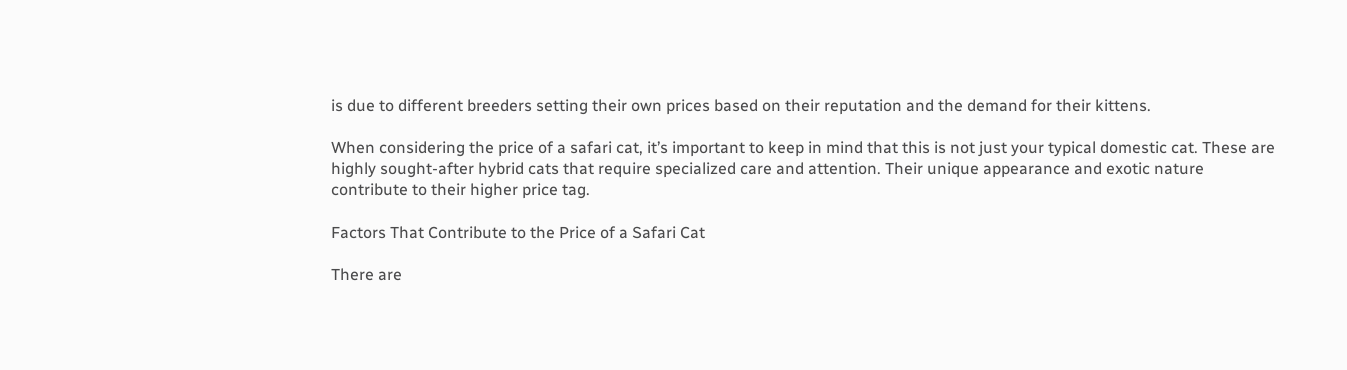is due to different breeders setting their own prices based on their reputation and the demand for their kittens.

When considering the price of a safari cat, it’s important to keep in mind that this is not just your typical domestic cat. These are highly sought-after hybrid cats that require specialized care and attention. Their unique appearance and exotic nature contribute to their higher price tag.

Factors That Contribute to the Price of a Safari Cat

There are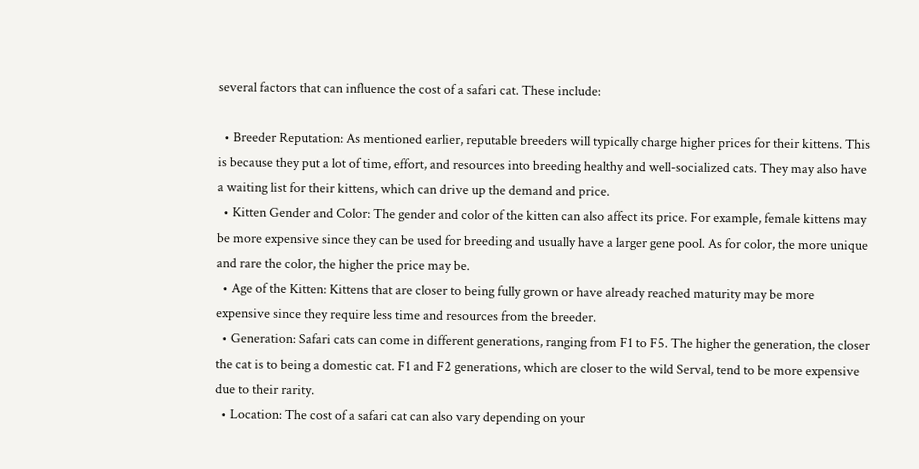several factors that can influence the cost of a safari cat. These include:

  • Breeder Reputation: As mentioned earlier, reputable breeders will typically charge higher prices for their kittens. This is because they put a lot of time, effort, and resources into breeding healthy and well-socialized cats. They may also have a waiting list for their kittens, which can drive up the demand and price.
  • Kitten Gender and Color: The gender and color of the kitten can also affect its price. For example, female kittens may be more expensive since they can be used for breeding and usually have a larger gene pool. As for color, the more unique and rare the color, the higher the price may be.
  • Age of the Kitten: Kittens that are closer to being fully grown or have already reached maturity may be more expensive since they require less time and resources from the breeder.
  • Generation: Safari cats can come in different generations, ranging from F1 to F5. The higher the generation, the closer the cat is to being a domestic cat. F1 and F2 generations, which are closer to the wild Serval, tend to be more expensive due to their rarity.
  • Location: The cost of a safari cat can also vary depending on your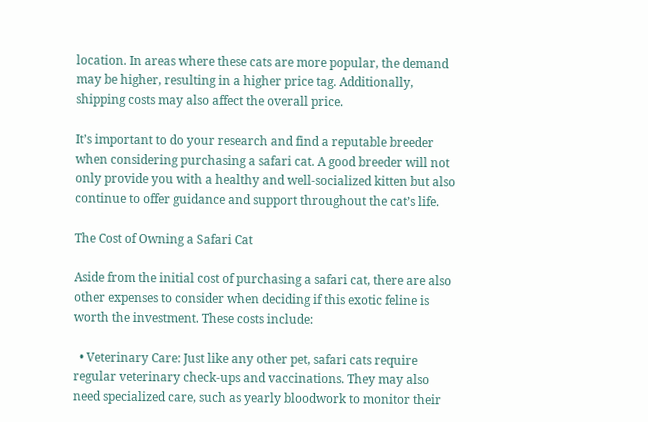location. In areas where these cats are more popular, the demand may be higher, resulting in a higher price tag. Additionally, shipping costs may also affect the overall price.

It’s important to do your research and find a reputable breeder when considering purchasing a safari cat. A good breeder will not only provide you with a healthy and well-socialized kitten but also continue to offer guidance and support throughout the cat’s life.

The Cost of Owning a Safari Cat

Aside from the initial cost of purchasing a safari cat, there are also other expenses to consider when deciding if this exotic feline is worth the investment. These costs include:

  • Veterinary Care: Just like any other pet, safari cats require regular veterinary check-ups and vaccinations. They may also need specialized care, such as yearly bloodwork to monitor their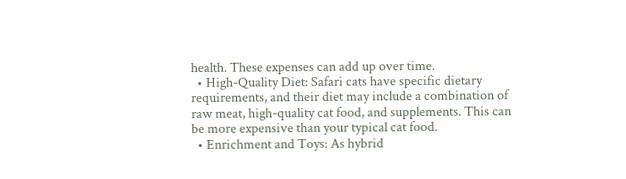health. These expenses can add up over time.
  • High-Quality Diet: Safari cats have specific dietary requirements, and their diet may include a combination of raw meat, high-quality cat food, and supplements. This can be more expensive than your typical cat food.
  • Enrichment and Toys: As hybrid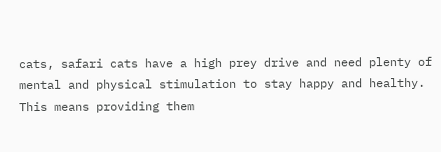cats, safari cats have a high prey drive and need plenty of mental and physical stimulation to stay happy and healthy. This means providing them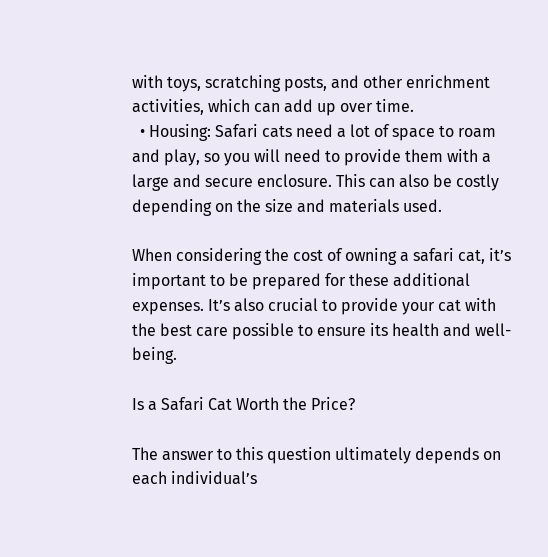with toys, scratching posts, and other enrichment activities, which can add up over time.
  • Housing: Safari cats need a lot of space to roam and play, so you will need to provide them with a large and secure enclosure. This can also be costly depending on the size and materials used.

When considering the cost of owning a safari cat, it’s important to be prepared for these additional expenses. It’s also crucial to provide your cat with the best care possible to ensure its health and well-being.

Is a Safari Cat Worth the Price?

The answer to this question ultimately depends on each individual’s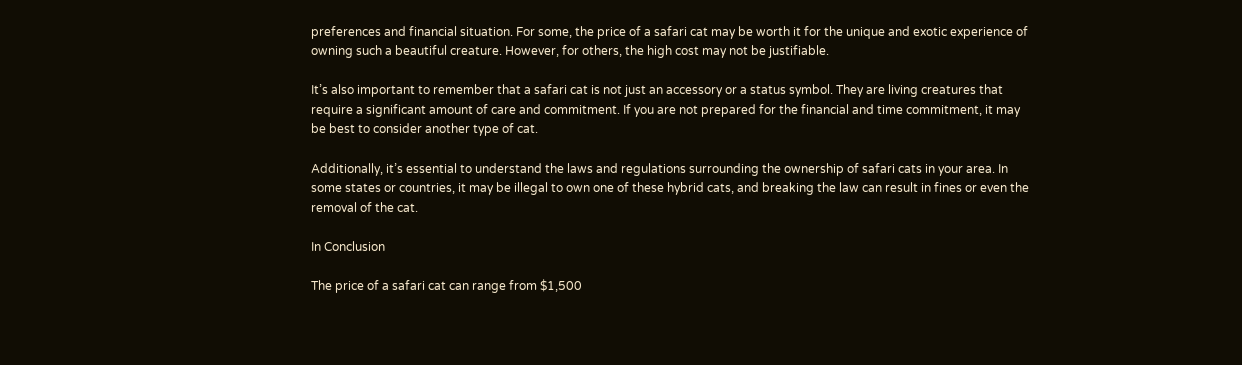preferences and financial situation. For some, the price of a safari cat may be worth it for the unique and exotic experience of owning such a beautiful creature. However, for others, the high cost may not be justifiable.

It’s also important to remember that a safari cat is not just an accessory or a status symbol. They are living creatures that require a significant amount of care and commitment. If you are not prepared for the financial and time commitment, it may be best to consider another type of cat.

Additionally, it’s essential to understand the laws and regulations surrounding the ownership of safari cats in your area. In some states or countries, it may be illegal to own one of these hybrid cats, and breaking the law can result in fines or even the removal of the cat.

In Conclusion

The price of a safari cat can range from $1,500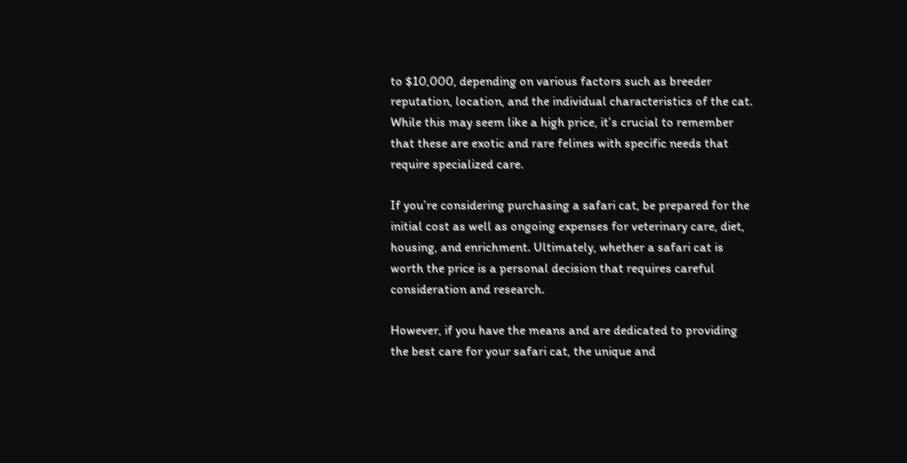to $10,000, depending on various factors such as breeder reputation, location, and the individual characteristics of the cat. While this may seem like a high price, it’s crucial to remember that these are exotic and rare felines with specific needs that require specialized care.

If you’re considering purchasing a safari cat, be prepared for the initial cost as well as ongoing expenses for veterinary care, diet, housing, and enrichment. Ultimately, whether a safari cat is worth the price is a personal decision that requires careful consideration and research.

However, if you have the means and are dedicated to providing the best care for your safari cat, the unique and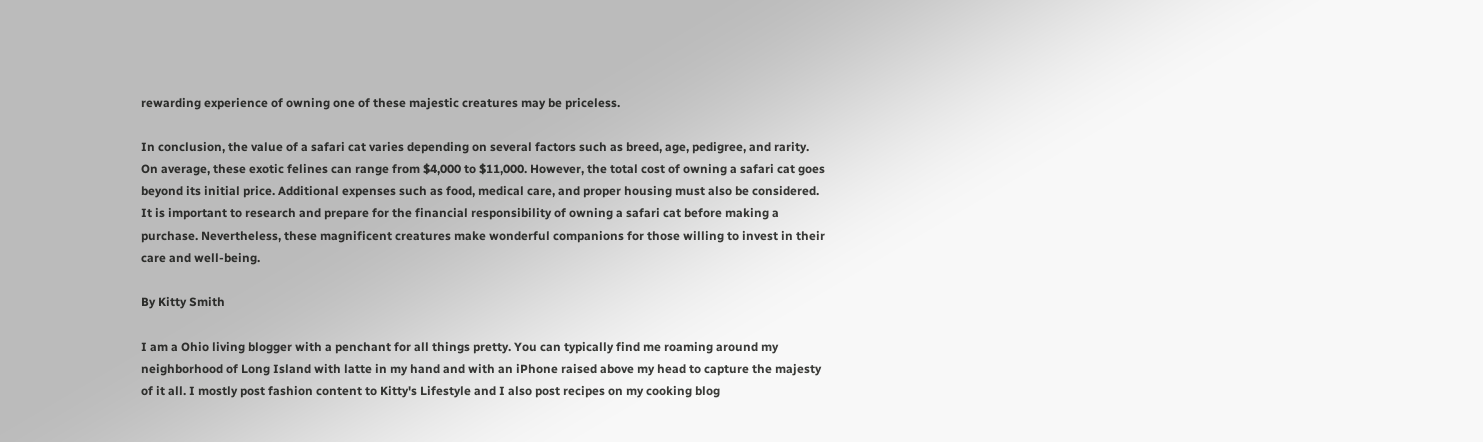rewarding experience of owning one of these majestic creatures may be priceless.

In conclusion, the value of a safari cat varies depending on several factors such as breed, age, pedigree, and rarity. On average, these exotic felines can range from $4,000 to $11,000. However, the total cost of owning a safari cat goes beyond its initial price. Additional expenses such as food, medical care, and proper housing must also be considered. It is important to research and prepare for the financial responsibility of owning a safari cat before making a purchase. Nevertheless, these magnificent creatures make wonderful companions for those willing to invest in their care and well-being.

By Kitty Smith

I am a Ohio living blogger with a penchant for all things pretty. You can typically find me roaming around my neighborhood of Long Island with latte in my hand and with an iPhone raised above my head to capture the majesty of it all. I mostly post fashion content to Kitty's Lifestyle and I also post recipes on my cooking blog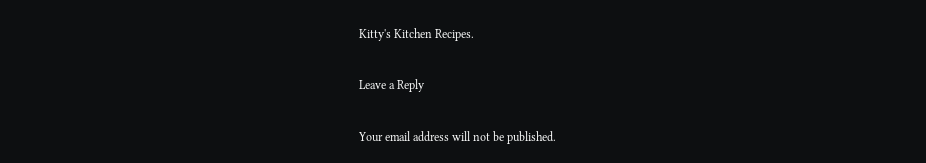Kitty's Kitchen Recipes.

Leave a Reply

Your email address will not be published.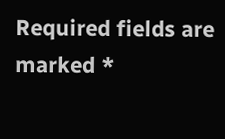Required fields are marked *